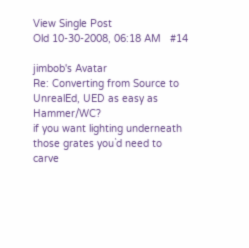View Single Post
Old 10-30-2008, 06:18 AM   #14

jimbob's Avatar
Re: Converting from Source to UnrealEd, UED as easy as Hammer/WC?
if you want lighting underneath those grates you`d need to carve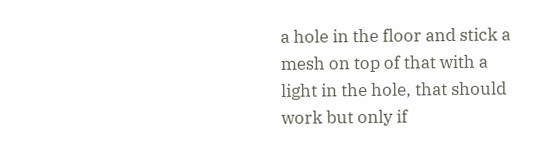a hole in the floor and stick a mesh on top of that with a light in the hole, that should work but only if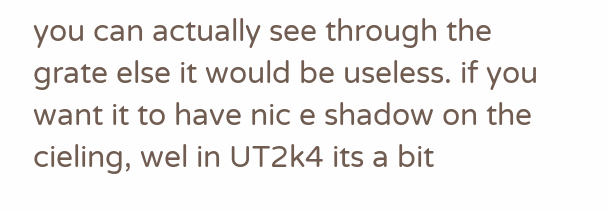you can actually see through the grate else it would be useless. if you want it to have nic e shadow on the cieling, wel in UT2k4 its a bit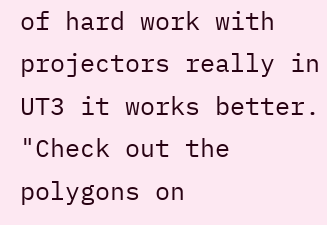of hard work with projectors really in UT3 it works better.
"Check out the polygons on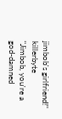jimbob's girlfriend!" killerbyte
"Jimbob, you're a god-damned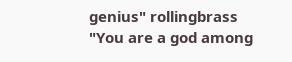genius" rollingbrass
"You are a god among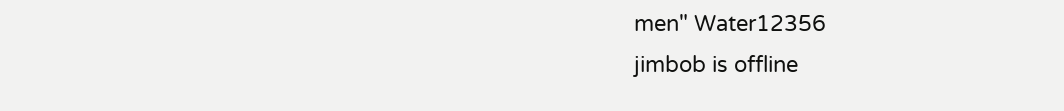men" Water12356
jimbob is offline